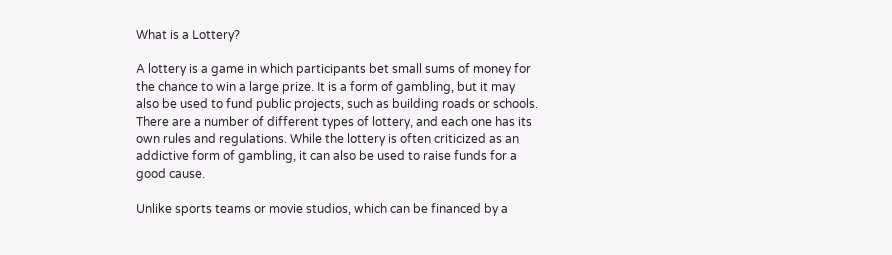What is a Lottery?

A lottery is a game in which participants bet small sums of money for the chance to win a large prize. It is a form of gambling, but it may also be used to fund public projects, such as building roads or schools. There are a number of different types of lottery, and each one has its own rules and regulations. While the lottery is often criticized as an addictive form of gambling, it can also be used to raise funds for a good cause.

Unlike sports teams or movie studios, which can be financed by a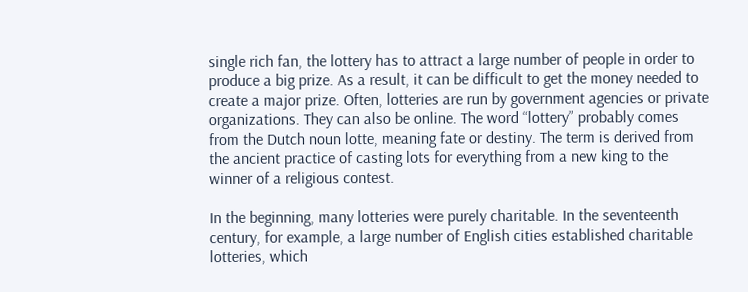single rich fan, the lottery has to attract a large number of people in order to produce a big prize. As a result, it can be difficult to get the money needed to create a major prize. Often, lotteries are run by government agencies or private organizations. They can also be online. The word “lottery” probably comes from the Dutch noun lotte, meaning fate or destiny. The term is derived from the ancient practice of casting lots for everything from a new king to the winner of a religious contest.

In the beginning, many lotteries were purely charitable. In the seventeenth century, for example, a large number of English cities established charitable lotteries, which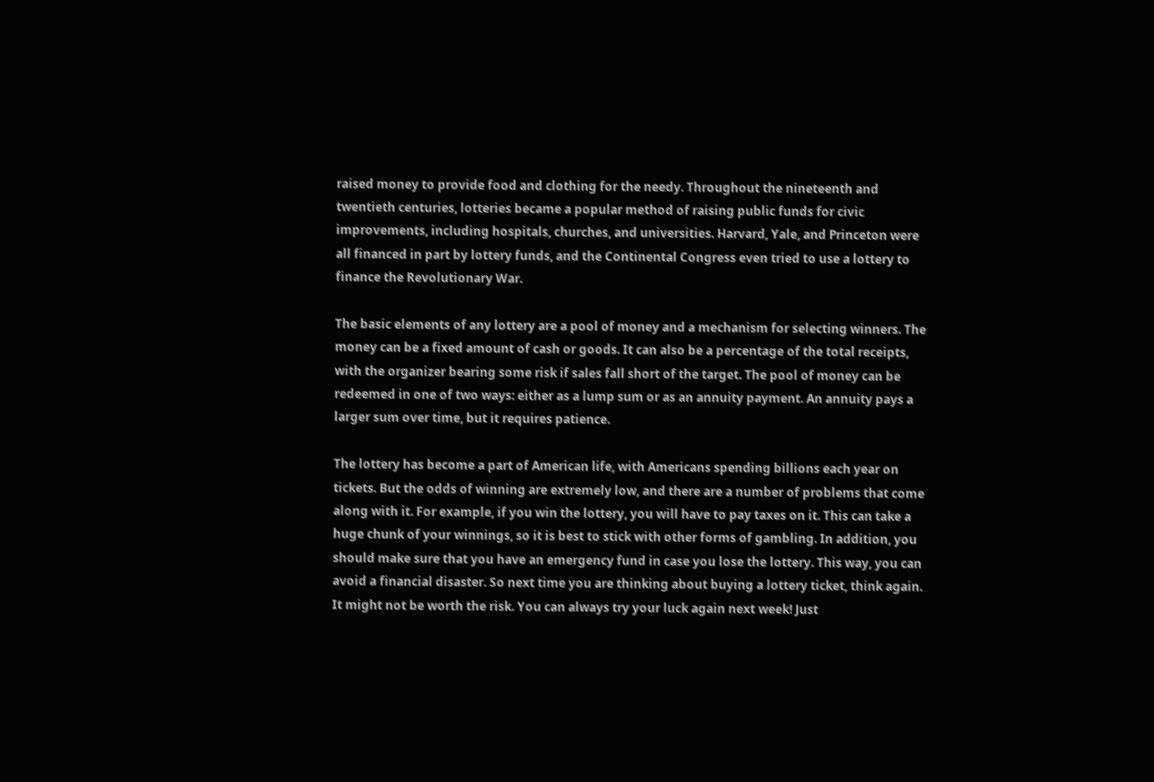raised money to provide food and clothing for the needy. Throughout the nineteenth and twentieth centuries, lotteries became a popular method of raising public funds for civic improvements, including hospitals, churches, and universities. Harvard, Yale, and Princeton were all financed in part by lottery funds, and the Continental Congress even tried to use a lottery to finance the Revolutionary War.

The basic elements of any lottery are a pool of money and a mechanism for selecting winners. The money can be a fixed amount of cash or goods. It can also be a percentage of the total receipts, with the organizer bearing some risk if sales fall short of the target. The pool of money can be redeemed in one of two ways: either as a lump sum or as an annuity payment. An annuity pays a larger sum over time, but it requires patience.

The lottery has become a part of American life, with Americans spending billions each year on tickets. But the odds of winning are extremely low, and there are a number of problems that come along with it. For example, if you win the lottery, you will have to pay taxes on it. This can take a huge chunk of your winnings, so it is best to stick with other forms of gambling. In addition, you should make sure that you have an emergency fund in case you lose the lottery. This way, you can avoid a financial disaster. So next time you are thinking about buying a lottery ticket, think again. It might not be worth the risk. You can always try your luck again next week! Just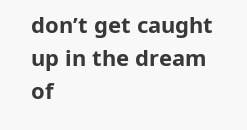don’t get caught up in the dream of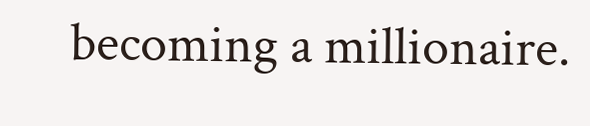becoming a millionaire.